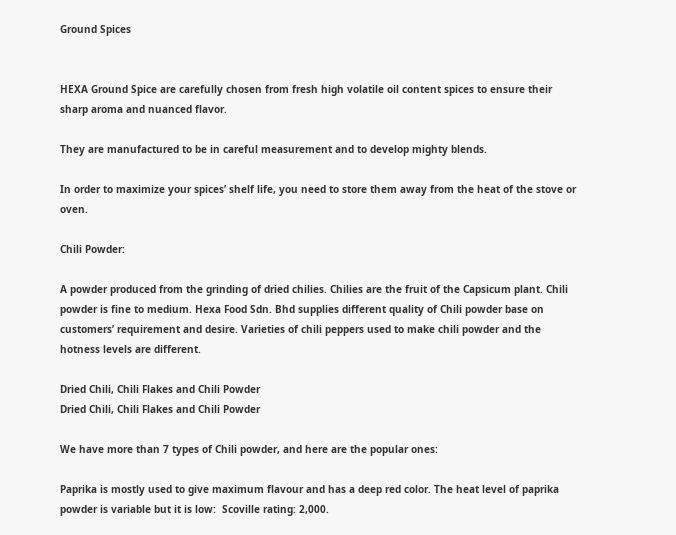Ground Spices


HEXA Ground Spice are carefully chosen from fresh high volatile oil content spices to ensure their sharp aroma and nuanced flavor.

They are manufactured to be in careful measurement and to develop mighty blends.

In order to maximize your spices’ shelf life, you need to store them away from the heat of the stove or oven.

Chili Powder:

A powder produced from the grinding of dried chilies. Chilies are the fruit of the Capsicum plant. Chili powder is fine to medium. Hexa Food Sdn. Bhd supplies different quality of Chili powder base on customers’ requirement and desire. Varieties of chili peppers used to make chili powder and the hotness levels are different.

Dried Chili, Chili Flakes and Chili Powder
Dried Chili, Chili Flakes and Chili Powder

We have more than 7 types of Chili powder, and here are the popular ones:

Paprika is mostly used to give maximum flavour and has a deep red color. The heat level of paprika powder is variable but it is low:  Scoville rating: 2,000.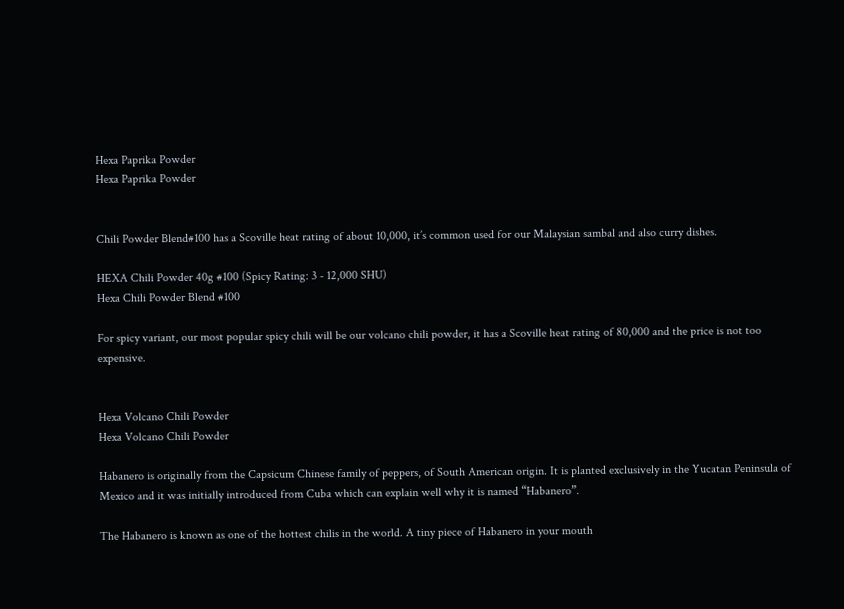Hexa Paprika Powder
Hexa Paprika Powder


Chili Powder Blend#100 has a Scoville heat rating of about 10,000, it’s common used for our Malaysian sambal and also curry dishes.

HEXA Chili Powder 40g #100 (Spicy Rating: 3 - 12,000 SHU)
Hexa Chili Powder Blend #100

For spicy variant, our most popular spicy chili will be our volcano chili powder, it has a Scoville heat rating of 80,000 and the price is not too expensive.


Hexa Volcano Chili Powder
Hexa Volcano Chili Powder

Habanero is originally from the Capsicum Chinese family of peppers, of South American origin. It is planted exclusively in the Yucatan Peninsula of Mexico and it was initially introduced from Cuba which can explain well why it is named “Habanero”.

The Habanero is known as one of the hottest chilis in the world. A tiny piece of Habanero in your mouth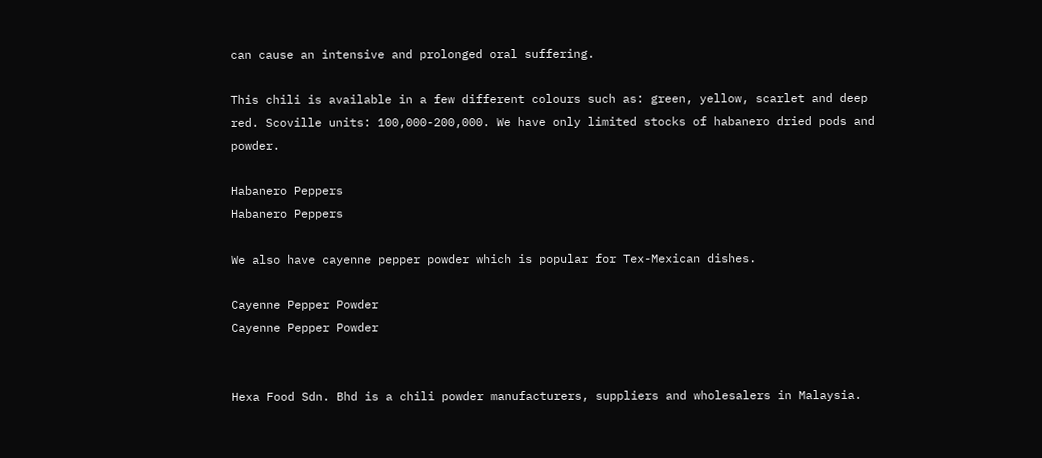can cause an intensive and prolonged oral suffering.

This chili is available in a few different colours such as: green, yellow, scarlet and deep red. Scoville units: 100,000-200,000. We have only limited stocks of habanero dried pods and powder.

Habanero Peppers
Habanero Peppers

We also have cayenne pepper powder which is popular for Tex-Mexican dishes.

Cayenne Pepper Powder
Cayenne Pepper Powder


Hexa Food Sdn. Bhd is a chili powder manufacturers, suppliers and wholesalers in Malaysia.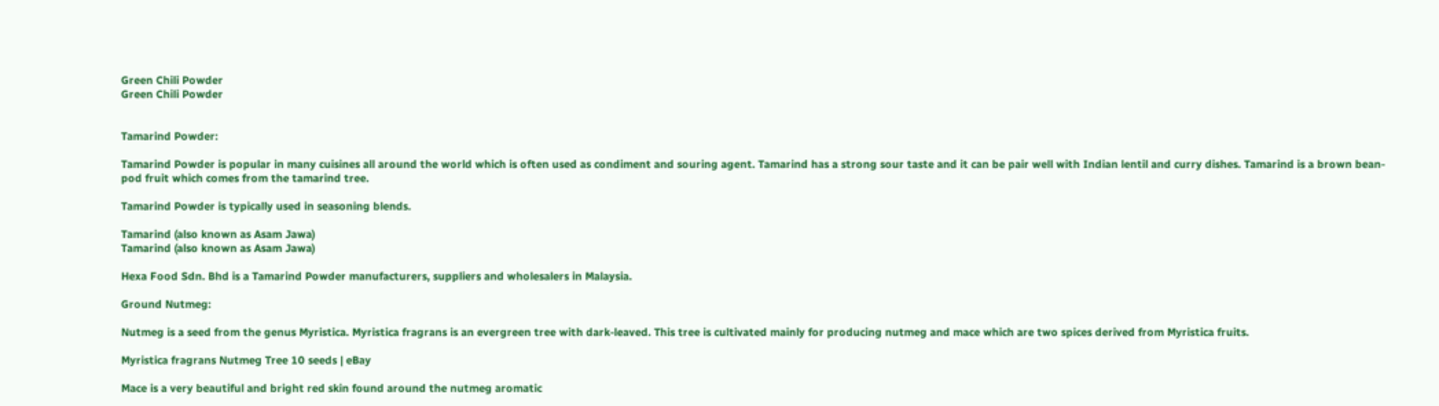Green Chili Powder
Green Chili Powder


Tamarind Powder:

Tamarind Powder is popular in many cuisines all around the world which is often used as condiment and souring agent. Tamarind has a strong sour taste and it can be pair well with Indian lentil and curry dishes. Tamarind is a brown bean-pod fruit which comes from the tamarind tree.

Tamarind Powder is typically used in seasoning blends.

Tamarind (also known as Asam Jawa)
Tamarind (also known as Asam Jawa)

Hexa Food Sdn. Bhd is a Tamarind Powder manufacturers, suppliers and wholesalers in Malaysia.

Ground Nutmeg:

Nutmeg is a seed from the genus Myristica. Myristica fragrans is an evergreen tree with dark-leaved. This tree is cultivated mainly for producing nutmeg and mace which are two spices derived from Myristica fruits.

Myristica fragrans Nutmeg Tree 10 seeds | eBay

Mace is a very beautiful and bright red skin found around the nutmeg aromatic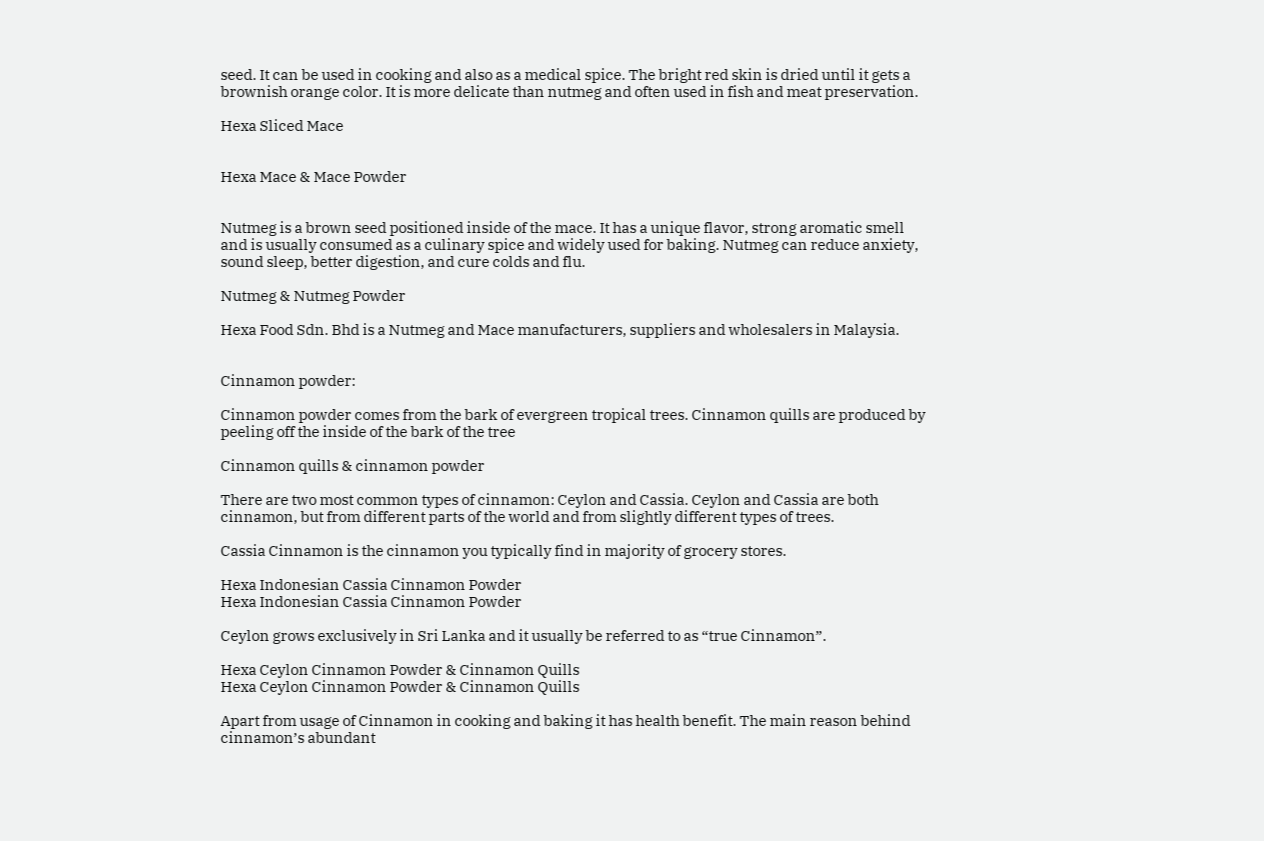seed. It can be used in cooking and also as a medical spice. The bright red skin is dried until it gets a brownish orange color. It is more delicate than nutmeg and often used in fish and meat preservation.

Hexa Sliced Mace


Hexa Mace & Mace Powder


Nutmeg is a brown seed positioned inside of the mace. It has a unique flavor, strong aromatic smell and is usually consumed as a culinary spice and widely used for baking. Nutmeg can reduce anxiety, sound sleep, better digestion, and cure colds and flu.

Nutmeg & Nutmeg Powder

Hexa Food Sdn. Bhd is a Nutmeg and Mace manufacturers, suppliers and wholesalers in Malaysia.


Cinnamon powder:

Cinnamon powder comes from the bark of evergreen tropical trees. Cinnamon quills are produced by peeling off the inside of the bark of the tree

Cinnamon quills & cinnamon powder

There are two most common types of cinnamon: Ceylon and Cassia. Ceylon and Cassia are both cinnamon, but from different parts of the world and from slightly different types of trees.

Cassia Cinnamon is the cinnamon you typically find in majority of grocery stores.

Hexa Indonesian Cassia Cinnamon Powder
Hexa Indonesian Cassia Cinnamon Powder

Ceylon grows exclusively in Sri Lanka and it usually be referred to as “true Cinnamon”.

Hexa Ceylon Cinnamon Powder & Cinnamon Quills
Hexa Ceylon Cinnamon Powder & Cinnamon Quills

Apart from usage of Cinnamon in cooking and baking it has health benefit. The main reason behind cinnamon’s abundant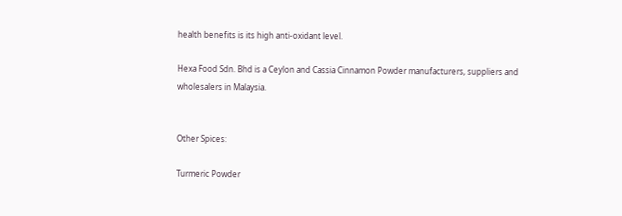health benefits is its high anti-oxidant level.

Hexa Food Sdn. Bhd is a Ceylon and Cassia Cinnamon Powder manufacturers, suppliers and wholesalers in Malaysia.


Other Spices:

Turmeric Powder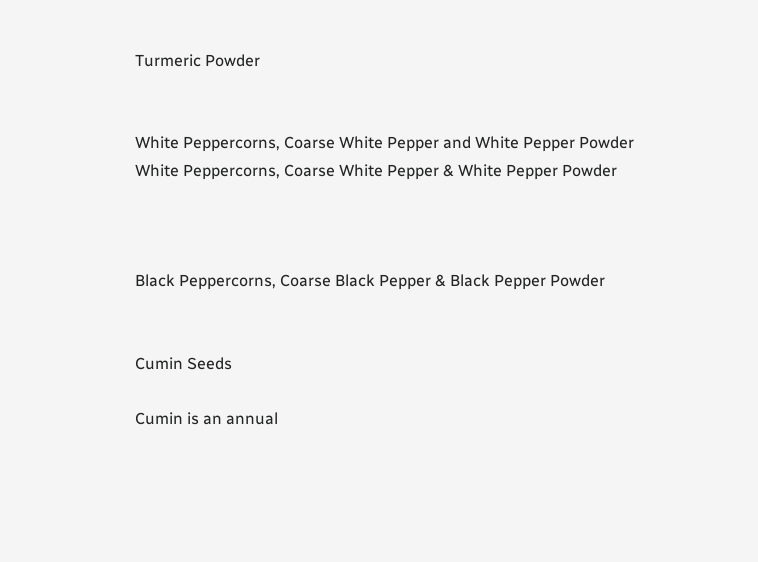Turmeric Powder


White Peppercorns, Coarse White Pepper and White Pepper Powder
White Peppercorns, Coarse White Pepper & White Pepper Powder



Black Peppercorns, Coarse Black Pepper & Black Pepper Powder


Cumin Seeds

Cumin is an annual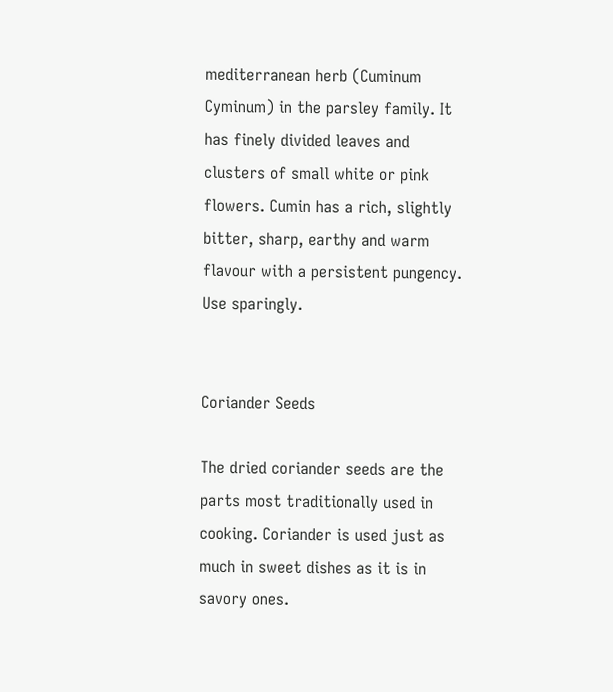mediterranean herb (Cuminum Cyminum) in the parsley family. It has finely divided leaves and clusters of small white or pink flowers. Cumin has a rich, slightly bitter, sharp, earthy and warm flavour with a persistent pungency. Use sparingly.


Coriander Seeds

The dried coriander seeds are the parts most traditionally used in cooking. Coriander is used just as much in sweet dishes as it is in savory ones.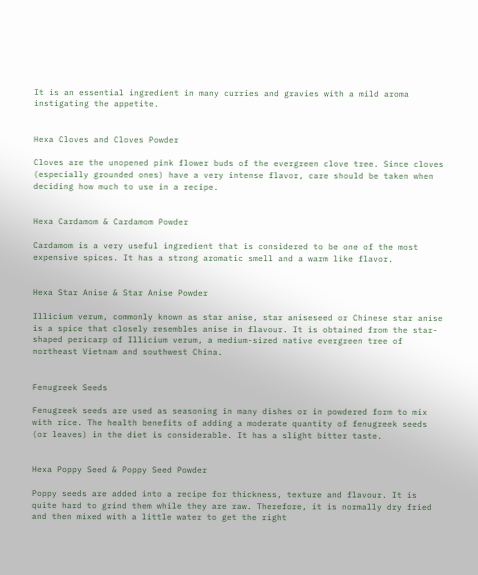It is an essential ingredient in many curries and gravies with a mild aroma instigating the appetite.


Hexa Cloves and Cloves Powder

Cloves are the unopened pink flower buds of the evergreen clove tree. Since cloves (especially grounded ones) have a very intense flavor, care should be taken when deciding how much to use in a recipe.


Hexa Cardamom & Cardamom Powder

Cardamom is a very useful ingredient that is considered to be one of the most expensive spices. It has a strong aromatic smell and a warm like flavor.


Hexa Star Anise & Star Anise Powder

Illicium verum, commonly known as star anise, star aniseseed or Chinese star anise is a spice that closely resembles anise in flavour. It is obtained from the star-shaped pericarp of Illicium verum, a medium-sized native evergreen tree of northeast Vietnam and southwest China.


Fenugreek Seeds

Fenugreek seeds are used as seasoning in many dishes or in powdered form to mix with rice. The health benefits of adding a moderate quantity of fenugreek seeds (or leaves) in the diet is considerable. It has a slight bitter taste.


Hexa Poppy Seed & Poppy Seed Powder

Poppy seeds are added into a recipe for thickness, texture and flavour. It is quite hard to grind them while they are raw. Therefore, it is normally dry fried and then mixed with a little water to get the right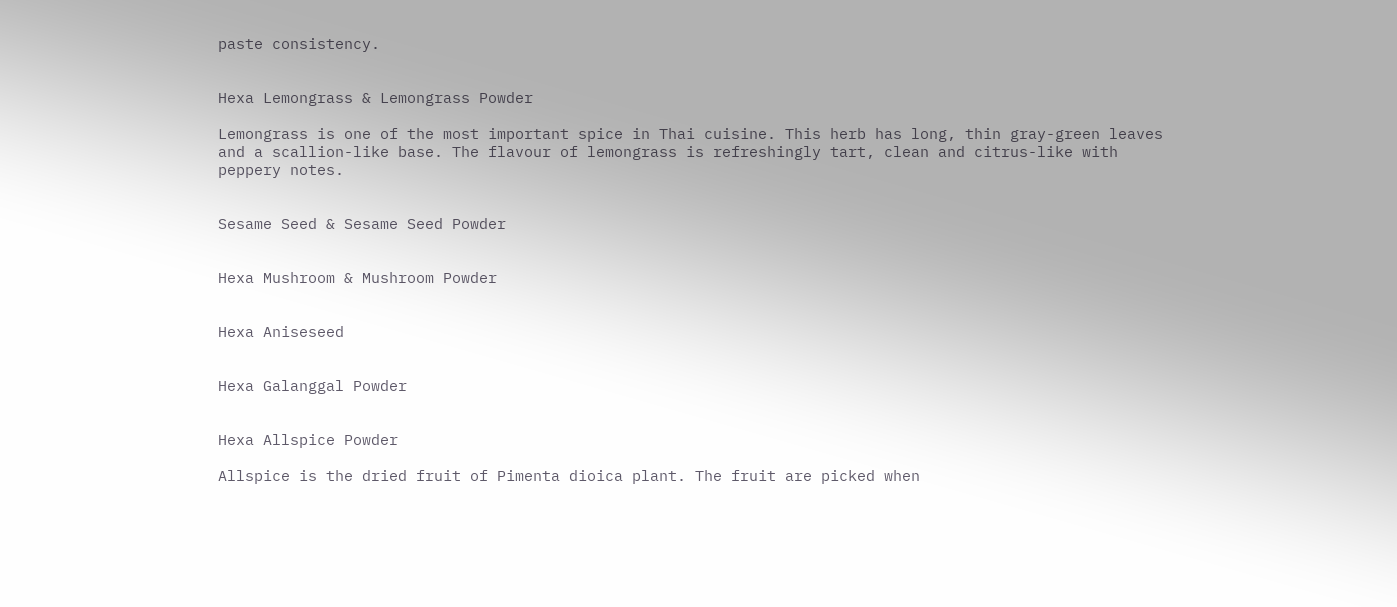paste consistency.


Hexa Lemongrass & Lemongrass Powder

Lemongrass is one of the most important spice in Thai cuisine. This herb has long, thin gray-green leaves and a scallion-like base. The flavour of lemongrass is refreshingly tart, clean and citrus-like with peppery notes.


Sesame Seed & Sesame Seed Powder


Hexa Mushroom & Mushroom Powder


Hexa Aniseseed


Hexa Galanggal Powder


Hexa Allspice Powder

Allspice is the dried fruit of Pimenta dioica plant. The fruit are picked when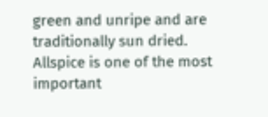green and unripe and are traditionally sun dried. Allspice is one of the most important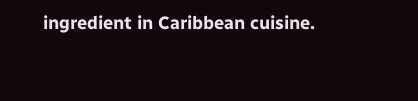ingredient in Caribbean cuisine.